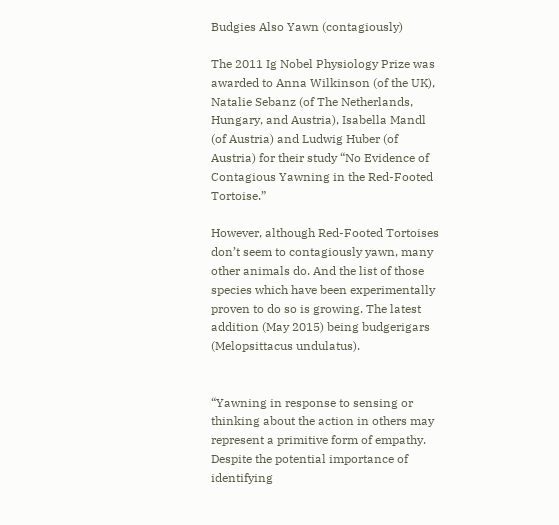Budgies Also Yawn (contagiously)

The 2011 Ig Nobel Physiology Prize was awarded to Anna Wilkinson (of the UK), Natalie Sebanz (of The Netherlands, Hungary, and Austria), Isabella Mandl (of Austria) and Ludwig Huber (of Austria) for their study “No Evidence of Contagious Yawning in the Red-Footed Tortoise.”

However, although Red-Footed Tortoises don’t seem to contagiously yawn, many other animals do. And the list of those species which have been experimentally proven to do so is growing. The latest addition (May 2015) being budgerigars (Melopsittacus undulatus).


“Yawning in response to sensing or thinking about the action in others may represent a primitive form of empathy. Despite the potential importance of identifying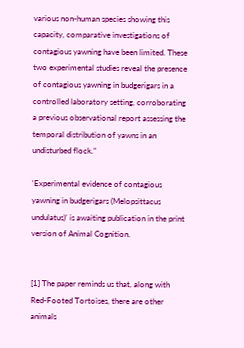various non-human species showing this capacity, comparative investigations of contagious yawning have been limited. These two experimental studies reveal the presence of contagious yawning in budgerigars in a controlled laboratory setting, corroborating a previous observational report assessing the temporal distribution of yawns in an undisturbed flock.”

‘Experimental evidence of contagious yawning in budgerigars (Melopsittacus undulatus)’ is awaiting publication in the print version of Animal Cognition.


[1] The paper reminds us that, along with Red-Footed Tortoises, there are other animals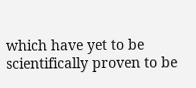which have yet to be scientifically proven to be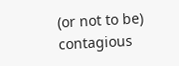(or not to be) contagious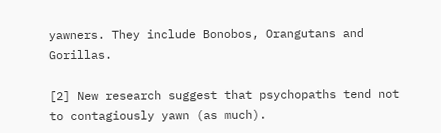yawners. They include Bonobos, Orangutans and Gorillas.

[2] New research suggest that psychopaths tend not to contagiously yawn (as much).